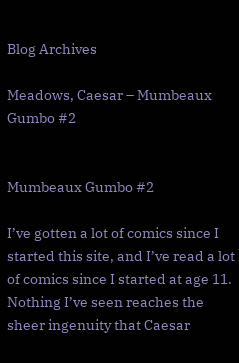Blog Archives

Meadows, Caesar – Mumbeaux Gumbo #2


Mumbeaux Gumbo #2

I’ve gotten a lot of comics since I started this site, and I’ve read a lot of comics since I started at age 11. Nothing I’ve seen reaches the sheer ingenuity that Caesar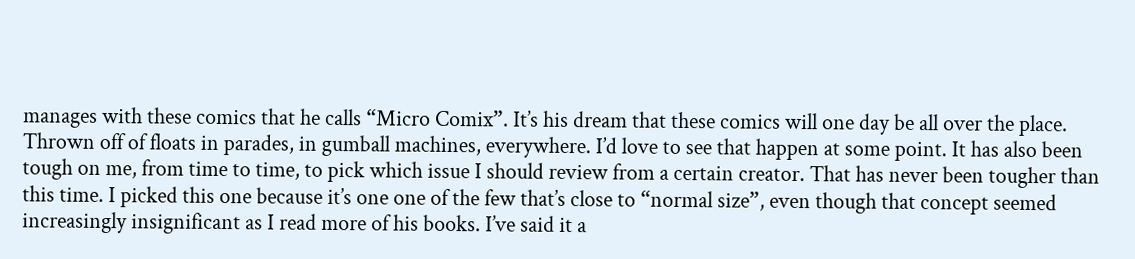manages with these comics that he calls “Micro Comix”. It’s his dream that these comics will one day be all over the place. Thrown off of floats in parades, in gumball machines, everywhere. I’d love to see that happen at some point. It has also been tough on me, from time to time, to pick which issue I should review from a certain creator. That has never been tougher than this time. I picked this one because it’s one one of the few that’s close to “normal size”, even though that concept seemed increasingly insignificant as I read more of his books. I’ve said it a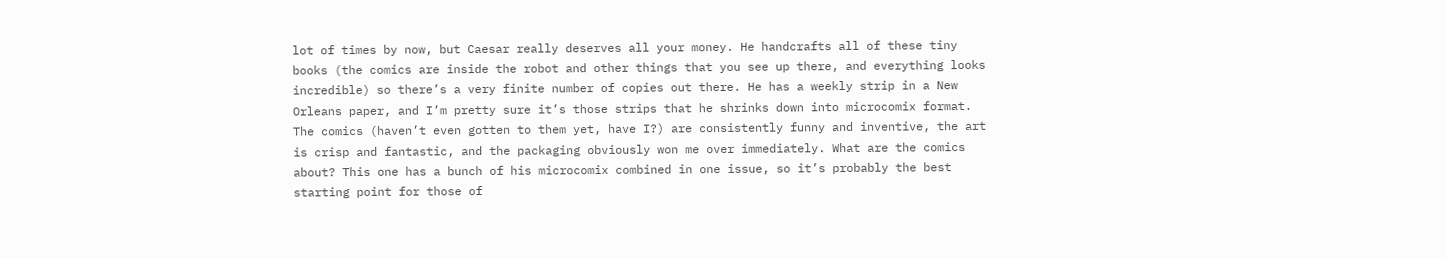lot of times by now, but Caesar really deserves all your money. He handcrafts all of these tiny books (the comics are inside the robot and other things that you see up there, and everything looks incredible) so there’s a very finite number of copies out there. He has a weekly strip in a New Orleans paper, and I’m pretty sure it’s those strips that he shrinks down into microcomix format. The comics (haven’t even gotten to them yet, have I?) are consistently funny and inventive, the art is crisp and fantastic, and the packaging obviously won me over immediately. What are the comics about? This one has a bunch of his microcomix combined in one issue, so it’s probably the best starting point for those of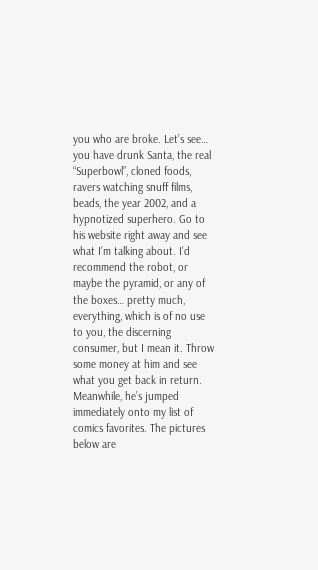you who are broke. Let’s see… you have drunk Santa, the real “Superbowl”, cloned foods, ravers watching snuff films, beads, the year 2002, and a hypnotized superhero. Go to his website right away and see what I’m talking about. I’d recommend the robot, or maybe the pyramid, or any of the boxes… pretty much, everything, which is of no use to you, the discerning consumer, but I mean it. Throw some money at him and see what you get back in return. Meanwhile, he’s jumped immediately onto my list of comics favorites. The pictures below are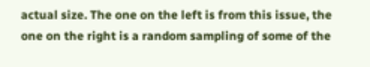actual size. The one on the left is from this issue, the one on the right is a random sampling of some of the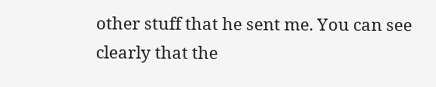other stuff that he sent me. You can see clearly that the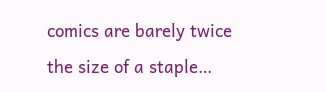comics are barely twice the size of a staple…